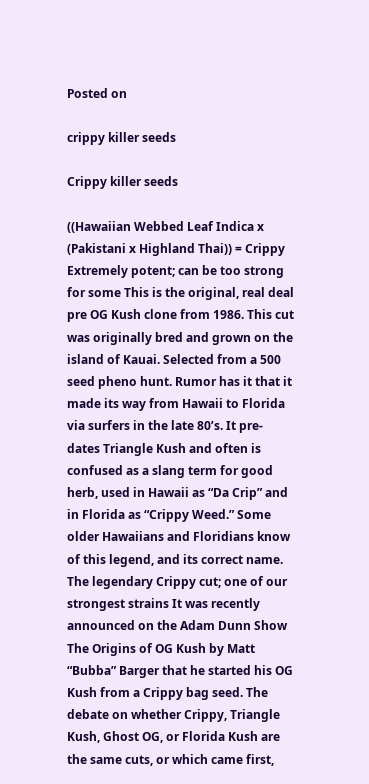Posted on

crippy killer seeds

Crippy killer seeds

((Hawaiian Webbed Leaf Indica x (Pakistani x Highland Thai)) = Crippy Extremely potent; can be too strong for some This is the original, real deal pre OG Kush clone from 1986. This cut was originally bred and grown on the island of Kauai. Selected from a 500 seed pheno hunt. Rumor has it that it made its way from Hawaii to Florida via surfers in the late 80’s. It pre-dates Triangle Kush and often is confused as a slang term for good herb, used in Hawaii as “Da Crip” and in Florida as “Crippy Weed.” Some older Hawaiians and Floridians know of this legend, and its correct name. The legendary Crippy cut; one of our strongest strains It was recently announced on the Adam Dunn Show The Origins of OG Kush by Matt “Bubba” Barger that he started his OG Kush from a Crippy bag seed. The debate on whether Crippy, Triangle Kush, Ghost OG, or Florida Kush are the same cuts, or which came first,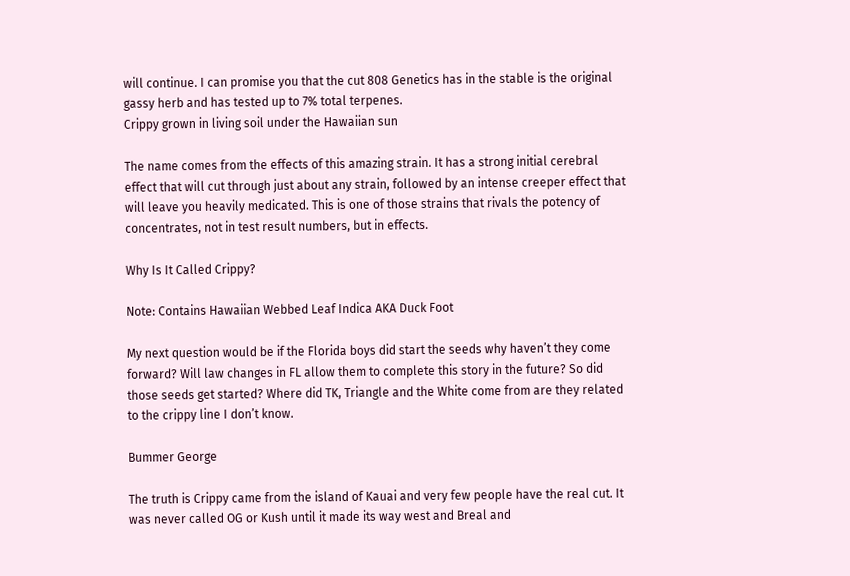will continue. I can promise you that the cut 808 Genetics has in the stable is the original gassy herb and has tested up to 7% total terpenes.
Crippy grown in living soil under the Hawaiian sun

The name comes from the effects of this amazing strain. It has a strong initial cerebral effect that will cut through just about any strain, followed by an intense creeper effect that will leave you heavily medicated. This is one of those strains that rivals the potency of concentrates, not in test result numbers, but in effects.

Why Is It Called Crippy?

Note: Contains Hawaiian Webbed Leaf Indica AKA Duck Foot

My next question would be if the Florida boys did start the seeds why haven’t they come forward? Will law changes in FL allow them to complete this story in the future? So did those seeds get started? Where did TK, Triangle and the White come from are they related to the crippy line I don’t know.

Bummer George

The truth is Crippy came from the island of Kauai and very few people have the real cut. It was never called OG or Kush until it made its way west and Breal and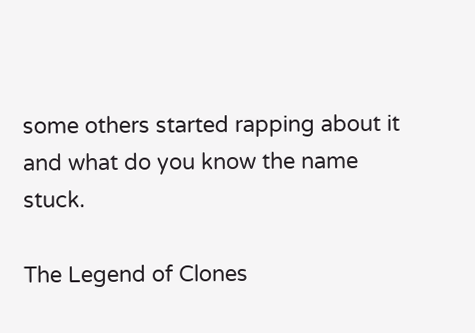some others started rapping about it and what do you know the name stuck.

The Legend of Clones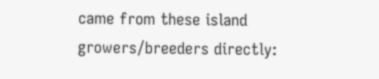came from these island growers/breeders directly: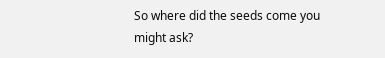So where did the seeds come you might ask?